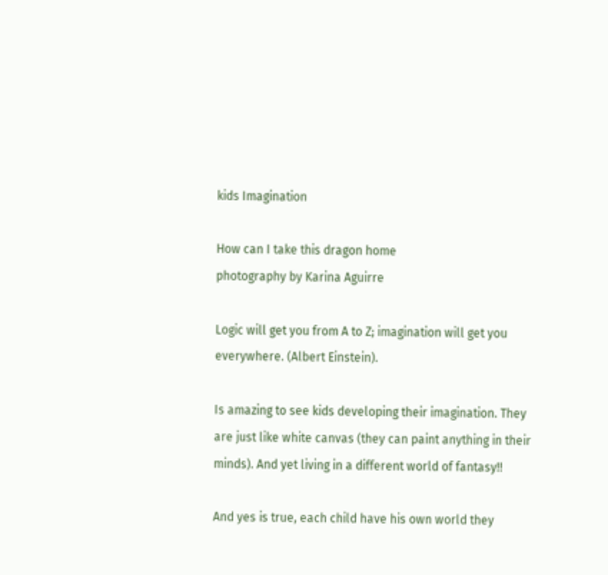kids Imagination

How can I take this dragon home
photography by Karina Aguirre

Logic will get you from A to Z; imagination will get you everywhere. (Albert Einstein).

Is amazing to see kids developing their imagination. They are just like white canvas (they can paint anything in their minds). And yet living in a different world of fantasy!!

And yes is true, each child have his own world they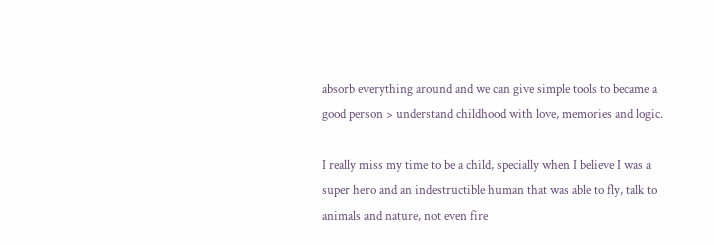absorb everything around and we can give simple tools to became a good person > understand childhood with love, memories and logic.

I really miss my time to be a child, specially when I believe I was a super hero and an indestructible human that was able to fly, talk to animals and nature, not even fire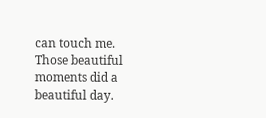can touch me. Those beautiful moments did a beautiful day.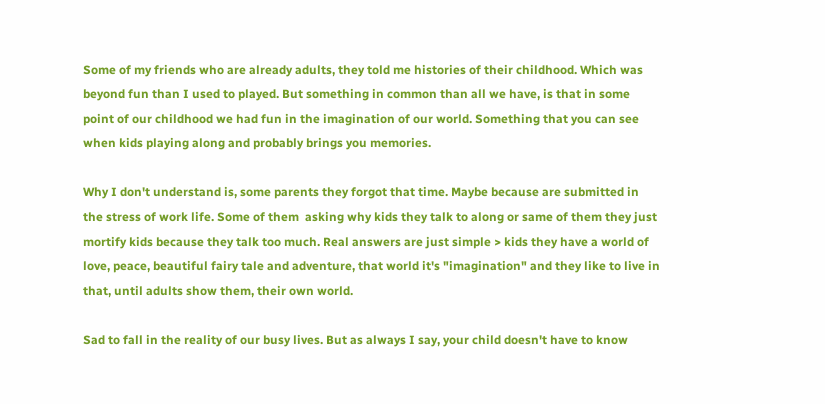Some of my friends who are already adults, they told me histories of their childhood. Which was beyond fun than I used to played. But something in common than all we have, is that in some point of our childhood we had fun in the imagination of our world. Something that you can see when kids playing along and probably brings you memories.

Why I don't understand is, some parents they forgot that time. Maybe because are submitted in the stress of work life. Some of them  asking why kids they talk to along or same of them they just mortify kids because they talk too much. Real answers are just simple > kids they have a world of love, peace, beautiful fairy tale and adventure, that world it's "imagination" and they like to live in that, until adults show them, their own world.

Sad to fall in the reality of our busy lives. But as always I say, your child doesn't have to know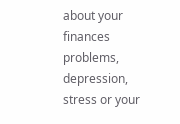about your finances problems, depression, stress or your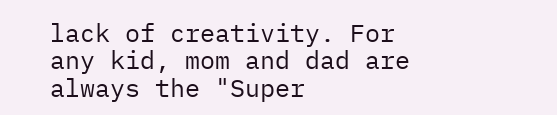lack of creativity. For any kid, mom and dad are always the "Super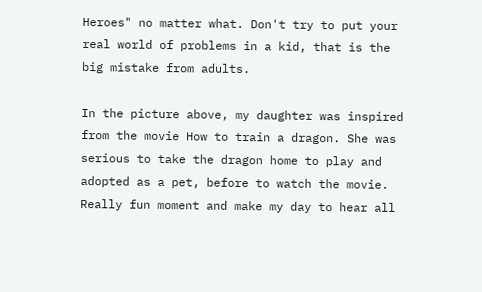Heroes" no matter what. Don't try to put your real world of problems in a kid, that is the big mistake from adults.

In the picture above, my daughter was inspired from the movie How to train a dragon. She was serious to take the dragon home to play and adopted as a pet, before to watch the movie. Really fun moment and make my day to hear all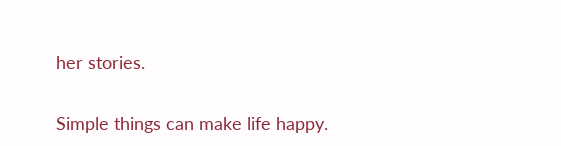her stories.

Simple things can make life happy.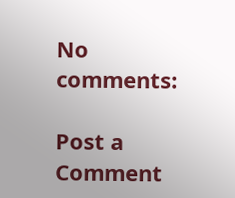No comments:

Post a Comment